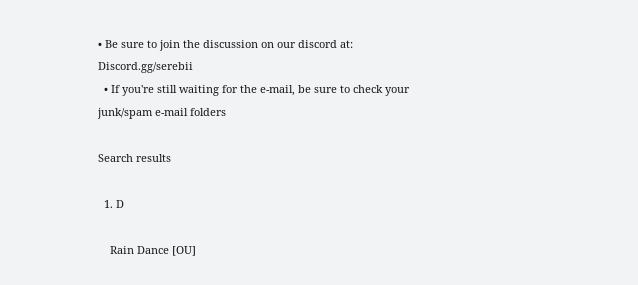• Be sure to join the discussion on our discord at: Discord.gg/serebii
  • If you're still waiting for the e-mail, be sure to check your junk/spam e-mail folders

Search results

  1. D

    Rain Dance [OU]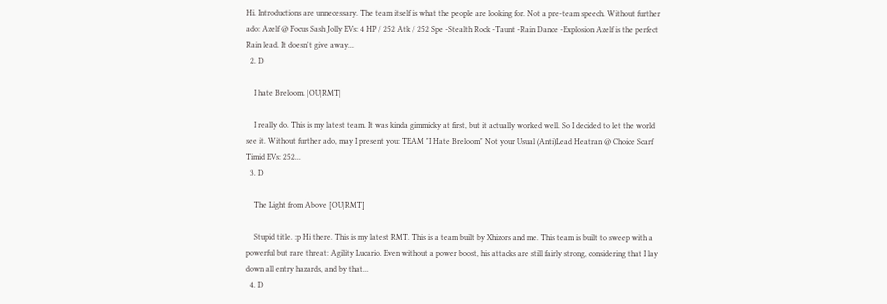Hi. Introductions are unnecessary. The team itself is what the people are looking for. Not a pre-team speech. Without further ado: Azelf @ Focus Sash Jolly EVs: 4 HP / 252 Atk / 252 Spe -Stealth Rock -Taunt -Rain Dance -Explosion Azelf is the perfect Rain lead. It doesn't give away...
  2. D

    I hate Breloom. |OU|RMT|

    I really do. This is my latest team. It was kinda gimmicky at first, but it actually worked well. So I decided to let the world see it. Without further ado, may I present you: TEAM "I Hate Breloom" Not your Usual (Anti)Lead Heatran @ Choice Scarf Timid EVs: 252...
  3. D

    The Light from Above [OU|RMT]

    Stupid title. :p Hi there. This is my latest RMT. This is a team built by Xhizors and me. This team is built to sweep with a powerful but rare threat: Agility Lucario. Even without a power boost, his attacks are still fairly strong, considering that I lay down all entry hazards, and by that...
  4. D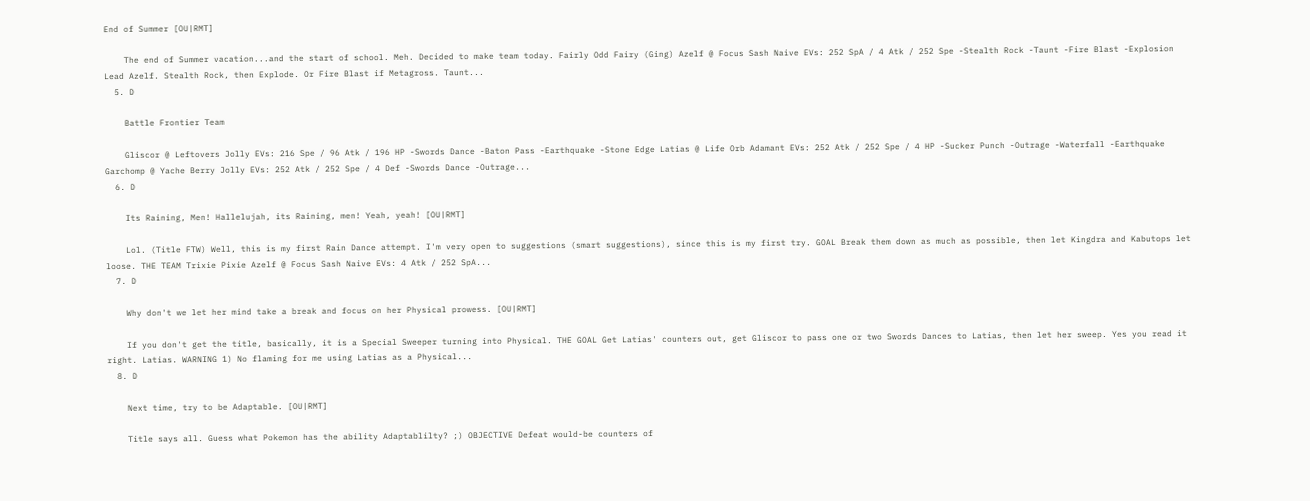End of Summer [OU|RMT]

    The end of Summer vacation...and the start of school. Meh. Decided to make team today. Fairly Odd Fairy (Ging) Azelf @ Focus Sash Naive EVs: 252 SpA / 4 Atk / 252 Spe -Stealth Rock -Taunt -Fire Blast -Explosion Lead Azelf. Stealth Rock, then Explode. Or Fire Blast if Metagross. Taunt...
  5. D

    Battle Frontier Team

    Gliscor @ Leftovers Jolly EVs: 216 Spe / 96 Atk / 196 HP -Swords Dance -Baton Pass -Earthquake -Stone Edge Latias @ Life Orb Adamant EVs: 252 Atk / 252 Spe / 4 HP -Sucker Punch -Outrage -Waterfall -Earthquake Garchomp @ Yache Berry Jolly EVs: 252 Atk / 252 Spe / 4 Def -Swords Dance -Outrage...
  6. D

    Its Raining, Men! Hallelujah, its Raining, men! Yeah, yeah! [OU|RMT]

    Lol. (Title FTW) Well, this is my first Rain Dance attempt. I'm very open to suggestions (smart suggestions), since this is my first try. GOAL Break them down as much as possible, then let Kingdra and Kabutops let loose. THE TEAM Trixie Pixie Azelf @ Focus Sash Naive EVs: 4 Atk / 252 SpA...
  7. D

    Why don't we let her mind take a break and focus on her Physical prowess. [OU|RMT]

    If you don't get the title, basically, it is a Special Sweeper turning into Physical. THE GOAL Get Latias' counters out, get Gliscor to pass one or two Swords Dances to Latias, then let her sweep. Yes you read it right. Latias. WARNING 1) No flaming for me using Latias as a Physical...
  8. D

    Next time, try to be Adaptable. [OU|RMT]

    Title says all. Guess what Pokemon has the ability Adaptablilty? ;) OBJECTIVE Defeat would-be counters of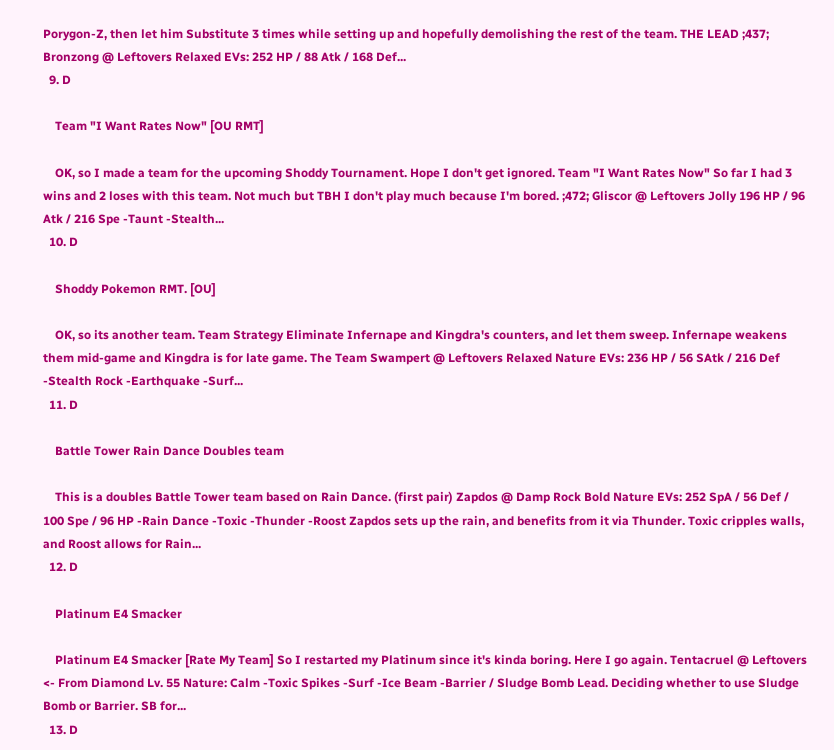Porygon-Z, then let him Substitute 3 times while setting up and hopefully demolishing the rest of the team. THE LEAD ;437; Bronzong @ Leftovers Relaxed EVs: 252 HP / 88 Atk / 168 Def...
  9. D

    Team "I Want Rates Now" [OU RMT]

    OK, so I made a team for the upcoming Shoddy Tournament. Hope I don't get ignored. Team "I Want Rates Now" So far I had 3 wins and 2 loses with this team. Not much but TBH I don't play much because I'm bored. ;472; Gliscor @ Leftovers Jolly 196 HP / 96 Atk / 216 Spe -Taunt -Stealth...
  10. D

    Shoddy Pokemon RMT. [OU]

    OK, so its another team. Team Strategy Eliminate Infernape and Kingdra's counters, and let them sweep. Infernape weakens them mid-game and Kingdra is for late game. The Team Swampert @ Leftovers Relaxed Nature EVs: 236 HP / 56 SAtk / 216 Def -Stealth Rock -Earthquake -Surf...
  11. D

    Battle Tower Rain Dance Doubles team

    This is a doubles Battle Tower team based on Rain Dance. (first pair) Zapdos @ Damp Rock Bold Nature EVs: 252 SpA / 56 Def / 100 Spe / 96 HP -Rain Dance -Toxic -Thunder -Roost Zapdos sets up the rain, and benefits from it via Thunder. Toxic cripples walls, and Roost allows for Rain...
  12. D

    Platinum E4 Smacker

    Platinum E4 Smacker [Rate My Team] So I restarted my Platinum since it's kinda boring. Here I go again. Tentacruel @ Leftovers <- From Diamond Lv. 55 Nature: Calm -Toxic Spikes -Surf -Ice Beam -Barrier / Sludge Bomb Lead. Deciding whether to use Sludge Bomb or Barrier. SB for...
  13. D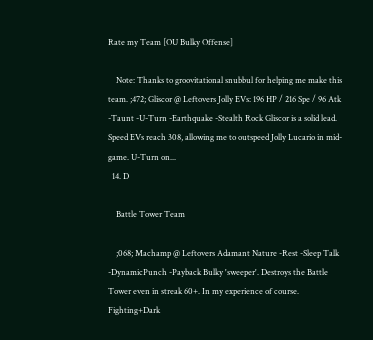Rate my Team [OU Bulky Offense]

    Note: Thanks to groovitational snubbul for helping me make this team. ;472; Gliscor @ Leftovers Jolly EVs: 196 HP / 216 Spe / 96 Atk -Taunt -U-Turn -Earthquake -Stealth Rock Gliscor is a solid lead. Speed EVs reach 308, allowing me to outspeed Jolly Lucario in mid-game. U-Turn on...
  14. D

    Battle Tower Team

    ;068; Machamp @ Leftovers Adamant Nature -Rest -Sleep Talk -DynamicPunch -Payback Bulky 'sweeper'. Destroys the Battle Tower even in streak 60+. In my experience of course. Fighting+Dark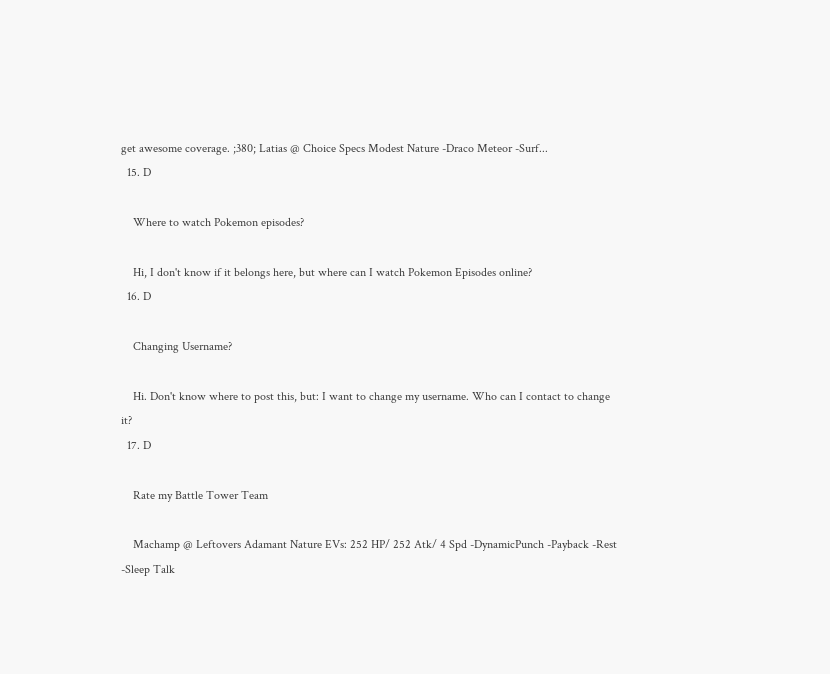get awesome coverage. ;380; Latias @ Choice Specs Modest Nature -Draco Meteor -Surf...
  15. D

    Where to watch Pokemon episodes?

    Hi, I don't know if it belongs here, but where can I watch Pokemon Episodes online?
  16. D

    Changing Username?

    Hi. Don't know where to post this, but: I want to change my username. Who can I contact to change it?
  17. D

    Rate my Battle Tower Team

    Machamp @ Leftovers Adamant Nature EVs: 252 HP/ 252 Atk/ 4 Spd -DynamicPunch -Payback -Rest -Sleep Talk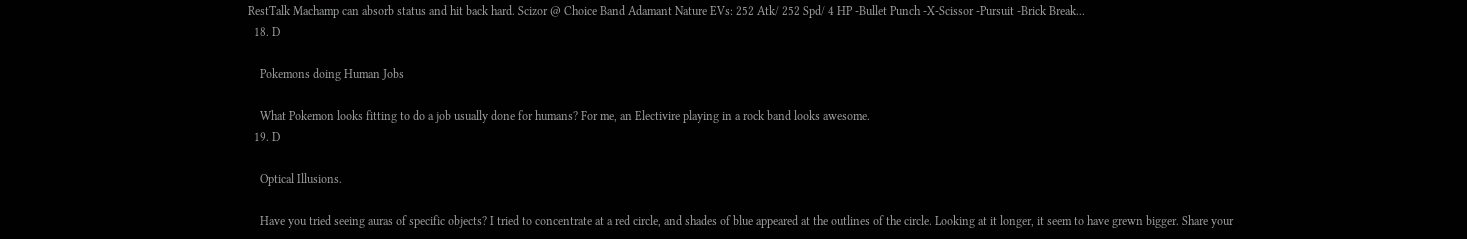RestTalk Machamp can absorb status and hit back hard. Scizor @ Choice Band Adamant Nature EVs: 252 Atk/ 252 Spd/ 4 HP -Bullet Punch -X-Scissor -Pursuit -Brick Break...
  18. D

    Pokemons doing Human Jobs

    What Pokemon looks fitting to do a job usually done for humans? For me, an Electivire playing in a rock band looks awesome.
  19. D

    Optical Illusions.

    Have you tried seeing auras of specific objects? I tried to concentrate at a red circle, and shades of blue appeared at the outlines of the circle. Looking at it longer, it seem to have grewn bigger. Share your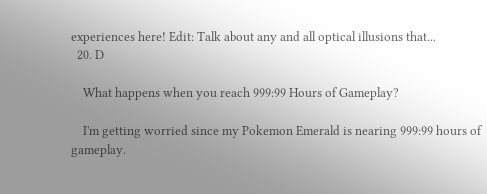experiences here! Edit: Talk about any and all optical illusions that...
  20. D

    What happens when you reach 999:99 Hours of Gameplay?

    I'm getting worried since my Pokemon Emerald is nearing 999:99 hours of gameplay.